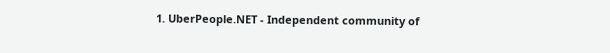1. UberPeople.NET - Independent community of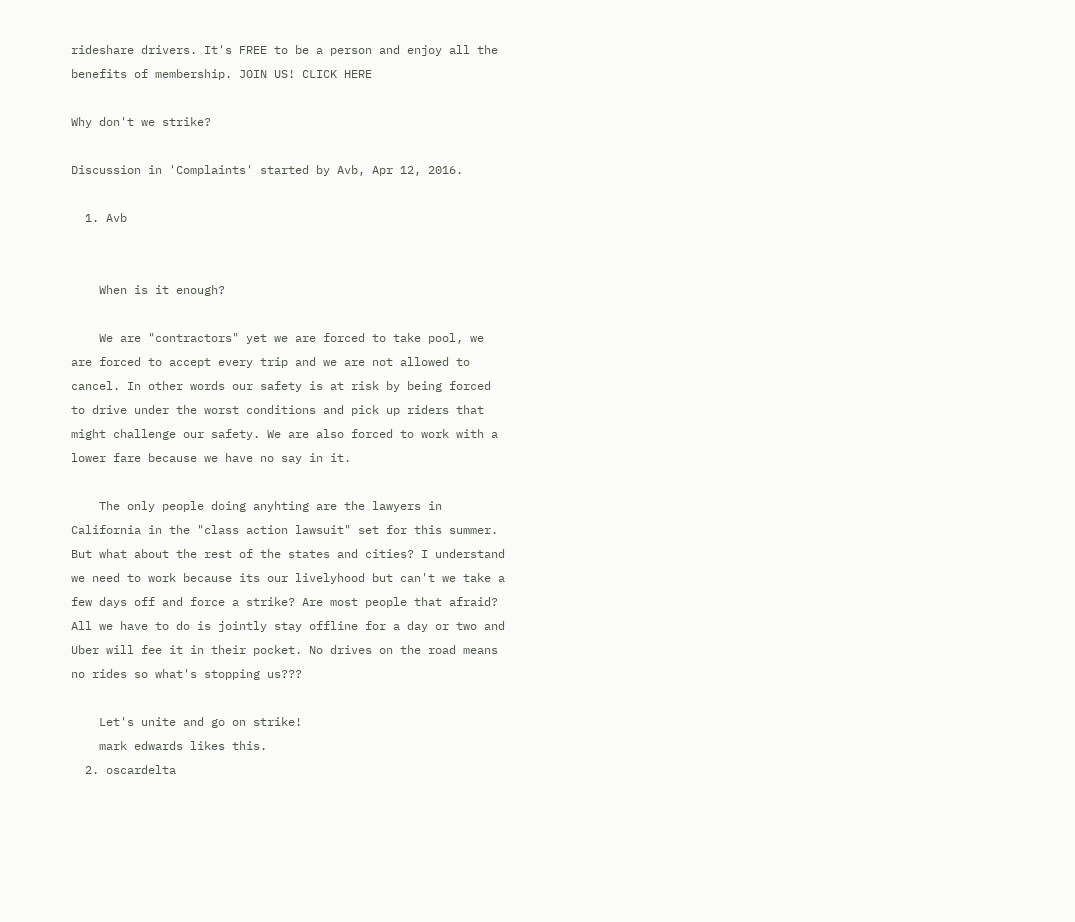rideshare drivers. It's FREE to be a person and enjoy all the benefits of membership. JOIN US! CLICK HERE

Why don't we strike?

Discussion in 'Complaints' started by Avb, Apr 12, 2016.

  1. Avb


    When is it enough?

    We are "contractors" yet we are forced to take pool, we are forced to accept every trip and we are not allowed to cancel. In other words our safety is at risk by being forced to drive under the worst conditions and pick up riders that might challenge our safety. We are also forced to work with a lower fare because we have no say in it.

    The only people doing anyhting are the lawyers in California in the "class action lawsuit" set for this summer. But what about the rest of the states and cities? I understand we need to work because its our livelyhood but can't we take a few days off and force a strike? Are most people that afraid? All we have to do is jointly stay offline for a day or two and Uber will fee it in their pocket. No drives on the road means no rides so what's stopping us???

    Let's unite and go on strike!
    mark edwards likes this.
  2. oscardelta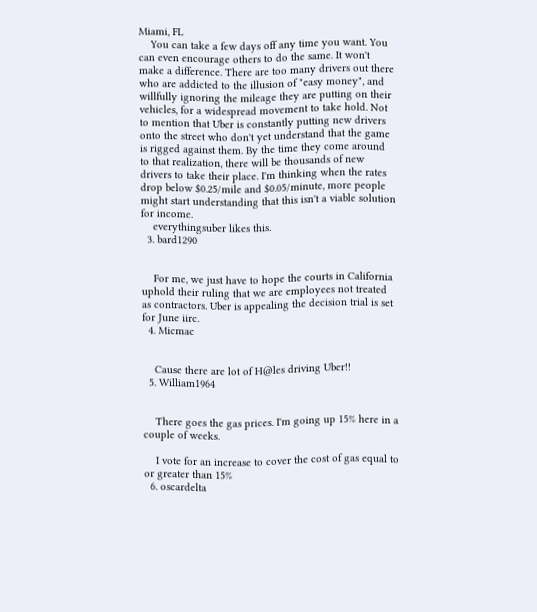Miami, FL
    You can take a few days off any time you want. You can even encourage others to do the same. It won't make a difference. There are too many drivers out there who are addicted to the illusion of "easy money", and willfully ignoring the mileage they are putting on their vehicles, for a widespread movement to take hold. Not to mention that Uber is constantly putting new drivers onto the street who don't yet understand that the game is rigged against them. By the time they come around to that realization, there will be thousands of new drivers to take their place. I'm thinking when the rates drop below $0.25/mile and $0.05/minute, more people might start understanding that this isn't a viable solution for income.
    everythingsuber likes this.
  3. bard1290


    For me, we just have to hope the courts in California uphold their ruling that we are employees not treated as contractors. Uber is appealing the decision trial is set for June iirc.
  4. Micmac


    Cause there are lot of H@les driving Uber!!
  5. William1964


    There goes the gas prices. I'm going up 15% here in a couple of weeks.

    I vote for an increase to cover the cost of gas equal to or greater than 15%
  6. oscardelta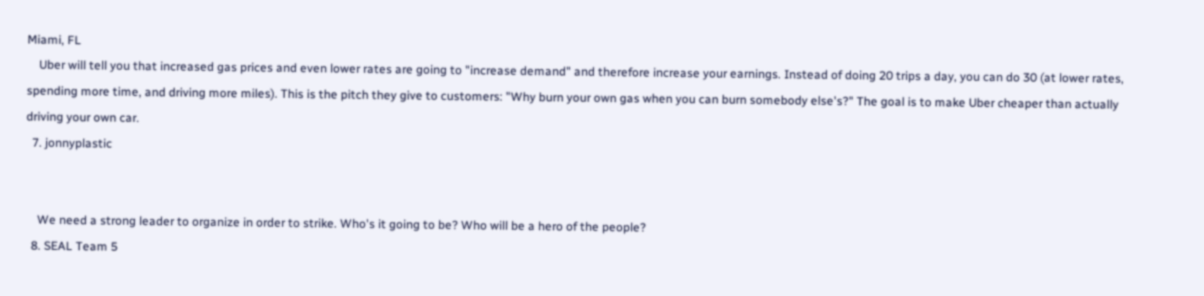Miami, FL
    Uber will tell you that increased gas prices and even lower rates are going to "increase demand" and therefore increase your earnings. Instead of doing 20 trips a day, you can do 30 (at lower rates, spending more time, and driving more miles). This is the pitch they give to customers: "Why burn your own gas when you can burn somebody else's?" The goal is to make Uber cheaper than actually driving your own car.
  7. jonnyplastic


    We need a strong leader to organize in order to strike. Who's it going to be? Who will be a hero of the people?
  8. SEAL Team 5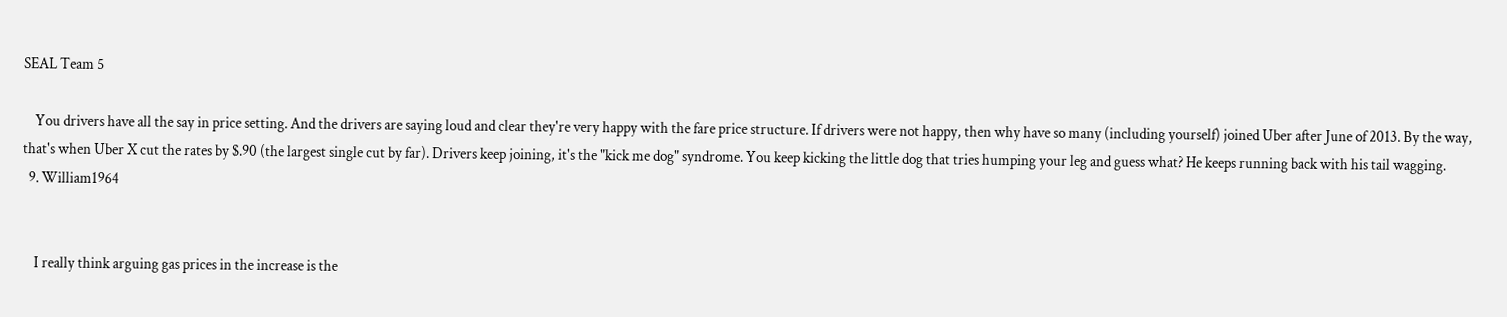SEAL Team 5

    You drivers have all the say in price setting. And the drivers are saying loud and clear they're very happy with the fare price structure. If drivers were not happy, then why have so many (including yourself) joined Uber after June of 2013. By the way, that's when Uber X cut the rates by $.90 (the largest single cut by far). Drivers keep joining, it's the "kick me dog" syndrome. You keep kicking the little dog that tries humping your leg and guess what? He keeps running back with his tail wagging.
  9. William1964


    I really think arguing gas prices in the increase is the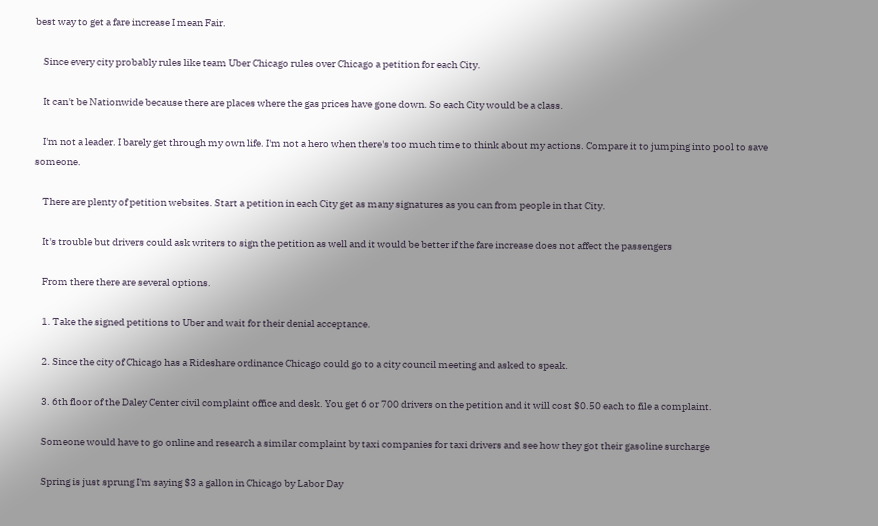best way to get a fare increase I mean Fair.

    Since every city probably rules like team Uber Chicago rules over Chicago a petition for each City.

    It can't be Nationwide because there are places where the gas prices have gone down. So each City would be a class.

    I'm not a leader. I barely get through my own life. I'm not a hero when there's too much time to think about my actions. Compare it to jumping into pool to save someone.

    There are plenty of petition websites. Start a petition in each City get as many signatures as you can from people in that City.

    It's trouble but drivers could ask writers to sign the petition as well and it would be better if the fare increase does not affect the passengers

    From there there are several options.

    1. Take the signed petitions to Uber and wait for their denial acceptance.

    2. Since the city of Chicago has a Rideshare ordinance Chicago could go to a city council meeting and asked to speak.

    3. 6th floor of the Daley Center civil complaint office and desk. You get 6 or 700 drivers on the petition and it will cost $0.50 each to file a complaint.

    Someone would have to go online and research a similar complaint by taxi companies for taxi drivers and see how they got their gasoline surcharge

    Spring is just sprung I'm saying $3 a gallon in Chicago by Labor Day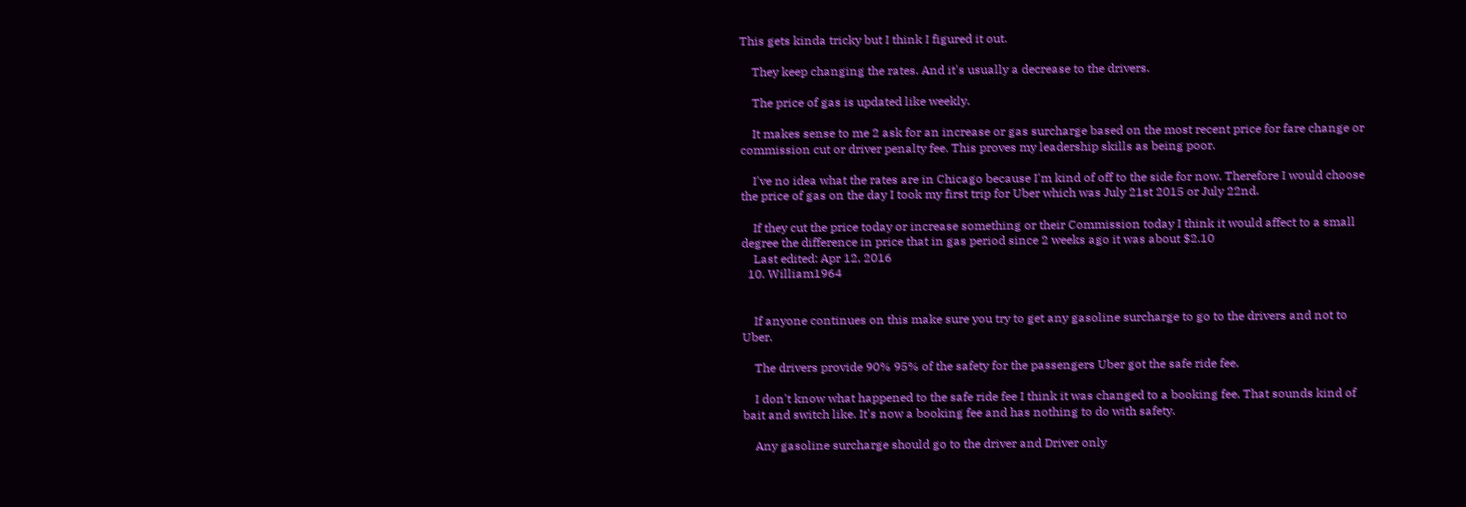This gets kinda tricky but I think I figured it out.

    They keep changing the rates. And it's usually a decrease to the drivers.

    The price of gas is updated like weekly.

    It makes sense to me 2 ask for an increase or gas surcharge based on the most recent price for fare change or commission cut or driver penalty fee. This proves my leadership skills as being poor.

    I've no idea what the rates are in Chicago because I'm kind of off to the side for now. Therefore I would choose the price of gas on the day I took my first trip for Uber which was July 21st 2015 or July 22nd.

    If they cut the price today or increase something or their Commission today I think it would affect to a small degree the difference in price that in gas period since 2 weeks ago it was about $2.10
    Last edited: Apr 12, 2016
  10. William1964


    If anyone continues on this make sure you try to get any gasoline surcharge to go to the drivers and not to Uber.

    The drivers provide 90% 95% of the safety for the passengers Uber got the safe ride fee.

    I don't know what happened to the safe ride fee I think it was changed to a booking fee. That sounds kind of bait and switch like. It's now a booking fee and has nothing to do with safety.

    Any gasoline surcharge should go to the driver and Driver only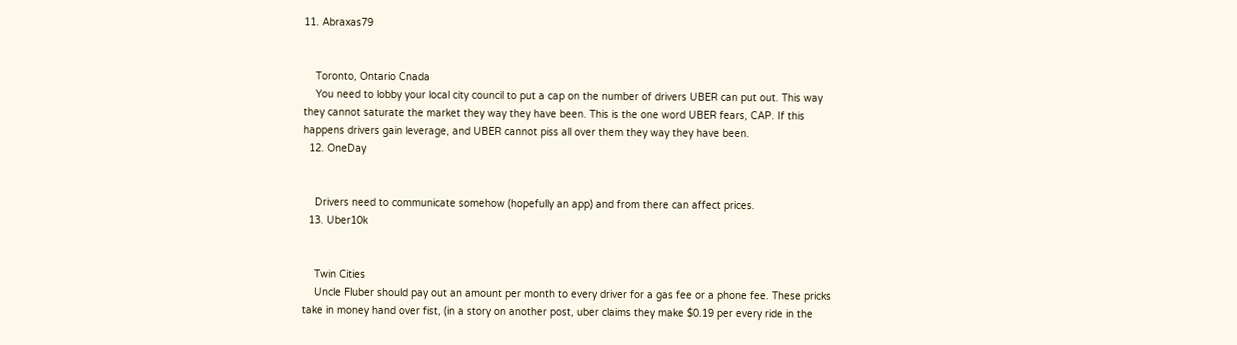11. Abraxas79


    Toronto, Ontario Cnada
    You need to lobby your local city council to put a cap on the number of drivers UBER can put out. This way they cannot saturate the market they way they have been. This is the one word UBER fears, CAP. If this happens drivers gain leverage, and UBER cannot piss all over them they way they have been.
  12. OneDay


    Drivers need to communicate somehow (hopefully an app) and from there can affect prices.
  13. Uber10k


    Twin Cities
    Uncle Fluber should pay out an amount per month to every driver for a gas fee or a phone fee. These pricks take in money hand over fist, (in a story on another post, uber claims they make $0.19 per every ride in the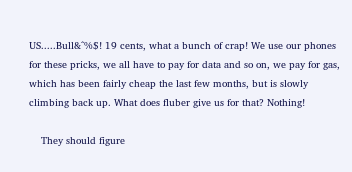US.....Bull&^%$! 19 cents, what a bunch of crap! We use our phones for these pricks, we all have to pay for data and so on, we pay for gas, which has been fairly cheap the last few months, but is slowly climbing back up. What does fluber give us for that? Nothing!

    They should figure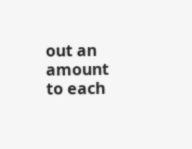out an amount to each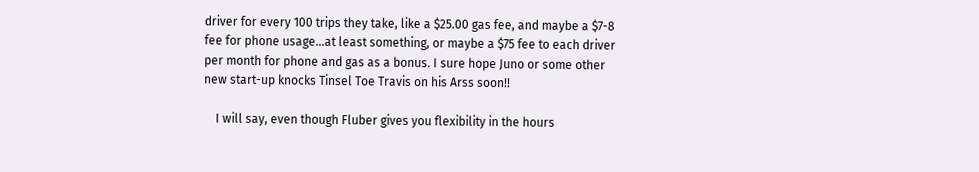driver for every 100 trips they take, like a $25.00 gas fee, and maybe a $7-8 fee for phone usage...at least something, or maybe a $75 fee to each driver per month for phone and gas as a bonus. I sure hope Juno or some other new start-up knocks Tinsel Toe Travis on his Arss soon!!

    I will say, even though Fluber gives you flexibility in the hours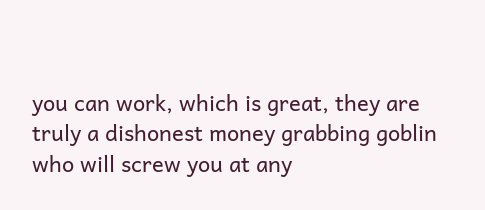you can work, which is great, they are truly a dishonest money grabbing goblin who will screw you at any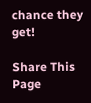chance they get!

Share This Page